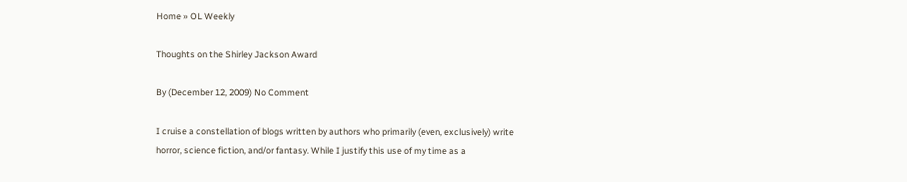Home » OL Weekly

Thoughts on the Shirley Jackson Award

By (December 12, 2009) No Comment

I cruise a constellation of blogs written by authors who primarily (even, exclusively) write horror, science fiction, and/or fantasy. While I justify this use of my time as a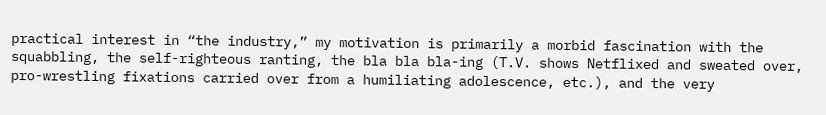practical interest in “the industry,” my motivation is primarily a morbid fascination with the squabbling, the self-righteous ranting, the bla bla bla-ing (T.V. shows Netflixed and sweated over, pro-wrestling fixations carried over from a humiliating adolescence, etc.), and the very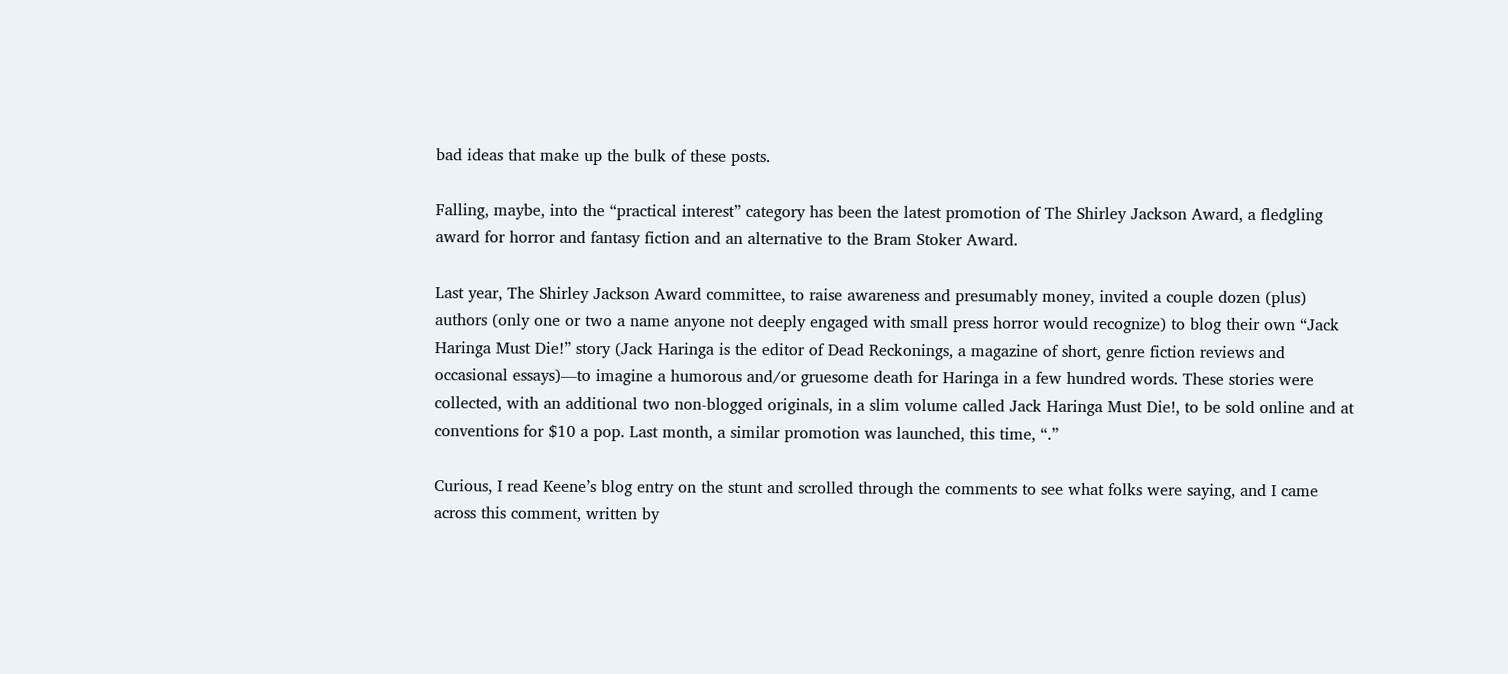bad ideas that make up the bulk of these posts.

Falling, maybe, into the “practical interest” category has been the latest promotion of The Shirley Jackson Award, a fledgling award for horror and fantasy fiction and an alternative to the Bram Stoker Award.

Last year, The Shirley Jackson Award committee, to raise awareness and presumably money, invited a couple dozen (plus) authors (only one or two a name anyone not deeply engaged with small press horror would recognize) to blog their own “Jack Haringa Must Die!” story (Jack Haringa is the editor of Dead Reckonings, a magazine of short, genre fiction reviews and occasional essays)—to imagine a humorous and/or gruesome death for Haringa in a few hundred words. These stories were collected, with an additional two non-blogged originals, in a slim volume called Jack Haringa Must Die!, to be sold online and at conventions for $10 a pop. Last month, a similar promotion was launched, this time, “.”

Curious, I read Keene’s blog entry on the stunt and scrolled through the comments to see what folks were saying, and I came across this comment, written by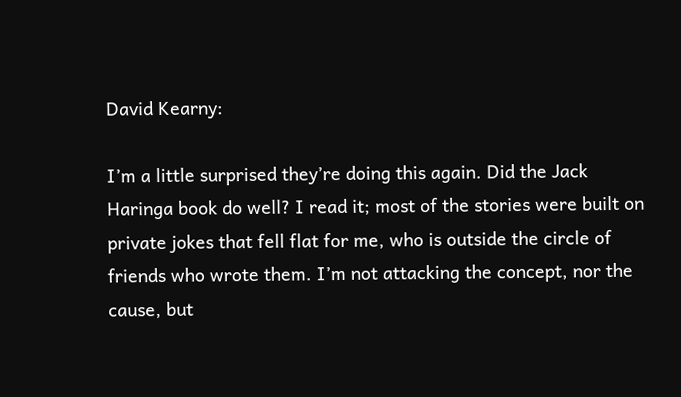David Kearny:

I’m a little surprised they’re doing this again. Did the Jack Haringa book do well? I read it; most of the stories were built on private jokes that fell flat for me, who is outside the circle of friends who wrote them. I’m not attacking the concept, nor the cause, but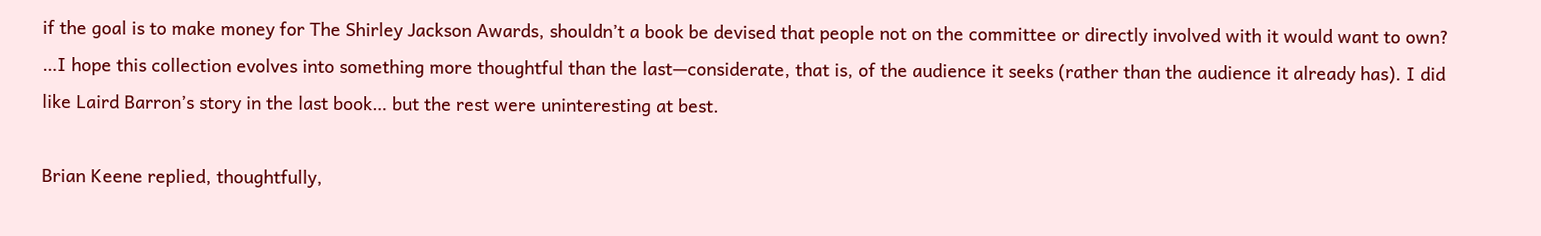if the goal is to make money for The Shirley Jackson Awards, shouldn’t a book be devised that people not on the committee or directly involved with it would want to own? …I hope this collection evolves into something more thoughtful than the last—considerate, that is, of the audience it seeks (rather than the audience it already has). I did like Laird Barron’s story in the last book… but the rest were uninteresting at best.

Brian Keene replied, thoughtfully,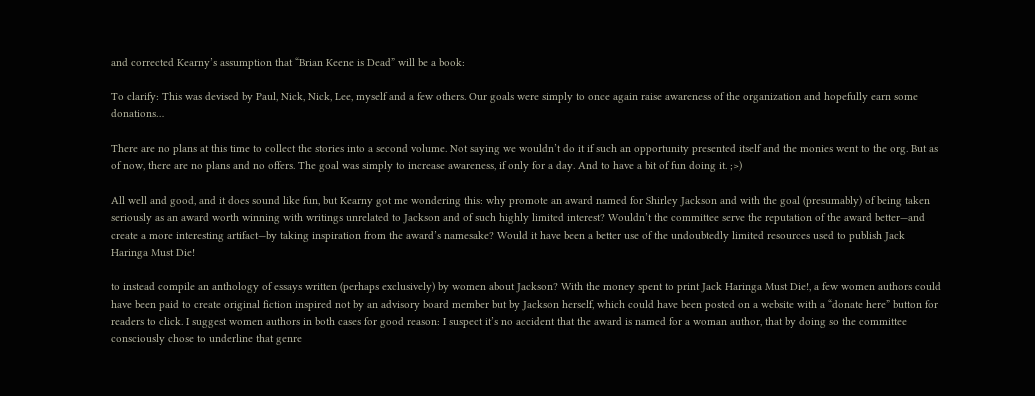and corrected Kearny’s assumption that “Brian Keene is Dead” will be a book:

To clarify: This was devised by Paul, Nick, Nick, Lee, myself and a few others. Our goals were simply to once again raise awareness of the organization and hopefully earn some donations…

There are no plans at this time to collect the stories into a second volume. Not saying we wouldn’t do it if such an opportunity presented itself and the monies went to the org. But as of now, there are no plans and no offers. The goal was simply to increase awareness, if only for a day. And to have a bit of fun doing it. ;>)

All well and good, and it does sound like fun, but Kearny got me wondering this: why promote an award named for Shirley Jackson and with the goal (presumably) of being taken seriously as an award worth winning with writings unrelated to Jackson and of such highly limited interest? Wouldn’t the committee serve the reputation of the award better—and create a more interesting artifact—by taking inspiration from the award’s namesake? Would it have been a better use of the undoubtedly limited resources used to publish Jack Haringa Must Die!

to instead compile an anthology of essays written (perhaps exclusively) by women about Jackson? With the money spent to print Jack Haringa Must Die!, a few women authors could have been paid to create original fiction inspired not by an advisory board member but by Jackson herself, which could have been posted on a website with a “donate here” button for readers to click. I suggest women authors in both cases for good reason: I suspect it’s no accident that the award is named for a woman author, that by doing so the committee consciously chose to underline that genre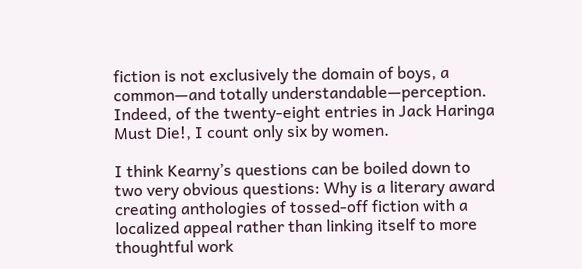fiction is not exclusively the domain of boys, a common—and totally understandable—perception. Indeed, of the twenty-eight entries in Jack Haringa Must Die!, I count only six by women.

I think Kearny’s questions can be boiled down to two very obvious questions: Why is a literary award creating anthologies of tossed-off fiction with a localized appeal rather than linking itself to more thoughtful work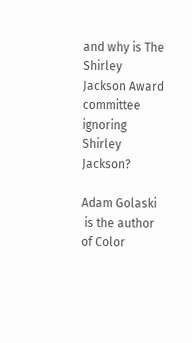and why is The Shirley Jackson Award committee ignoring Shirley Jackson?

Adam Golaski
 is the author of Color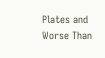Plates and Worse Than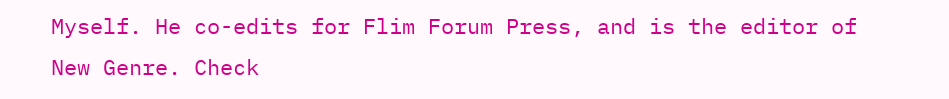Myself. He co-edits for Flim Forum Press, and is the editor of New Genre. Check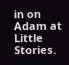in on Adam at Little Stories.